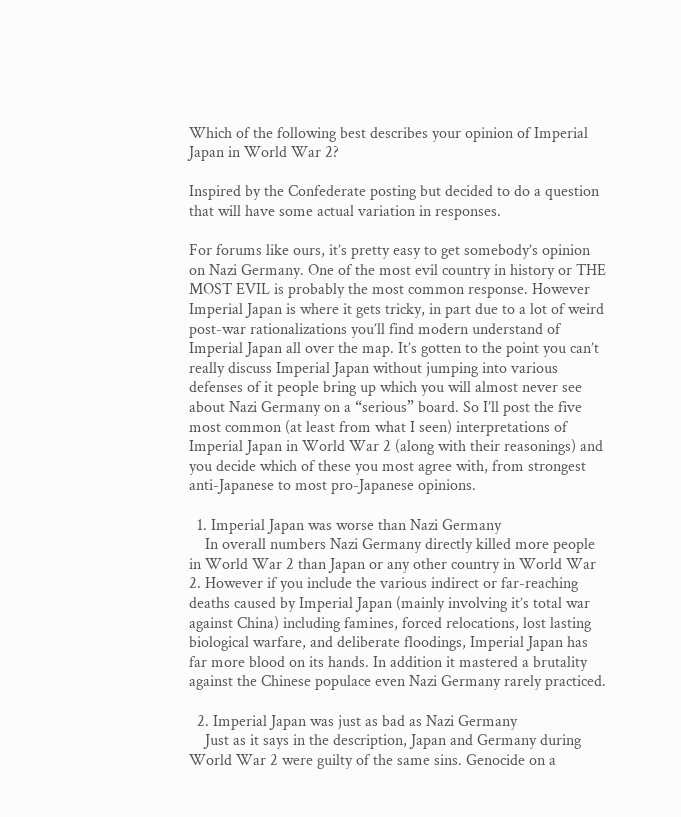Which of the following best describes your opinion of Imperial Japan in World War 2?

Inspired by the Confederate posting but decided to do a question that will have some actual variation in responses.

For forums like ours, it’s pretty easy to get somebody’s opinion on Nazi Germany. One of the most evil country in history or THE MOST EVIL is probably the most common response. However Imperial Japan is where it gets tricky, in part due to a lot of weird post-war rationalizations you’ll find modern understand of Imperial Japan all over the map. It’s gotten to the point you can’t really discuss Imperial Japan without jumping into various defenses of it people bring up which you will almost never see about Nazi Germany on a “serious” board. So I’ll post the five most common (at least from what I seen) interpretations of Imperial Japan in World War 2 (along with their reasonings) and you decide which of these you most agree with, from strongest anti-Japanese to most pro-Japanese opinions.

  1. Imperial Japan was worse than Nazi Germany
    In overall numbers Nazi Germany directly killed more people in World War 2 than Japan or any other country in World War 2. However if you include the various indirect or far-reaching deaths caused by Imperial Japan (mainly involving it’s total war against China) including famines, forced relocations, lost lasting biological warfare, and deliberate floodings, Imperial Japan has far more blood on its hands. In addition it mastered a brutality against the Chinese populace even Nazi Germany rarely practiced.

  2. Imperial Japan was just as bad as Nazi Germany
    Just as it says in the description, Japan and Germany during World War 2 were guilty of the same sins. Genocide on a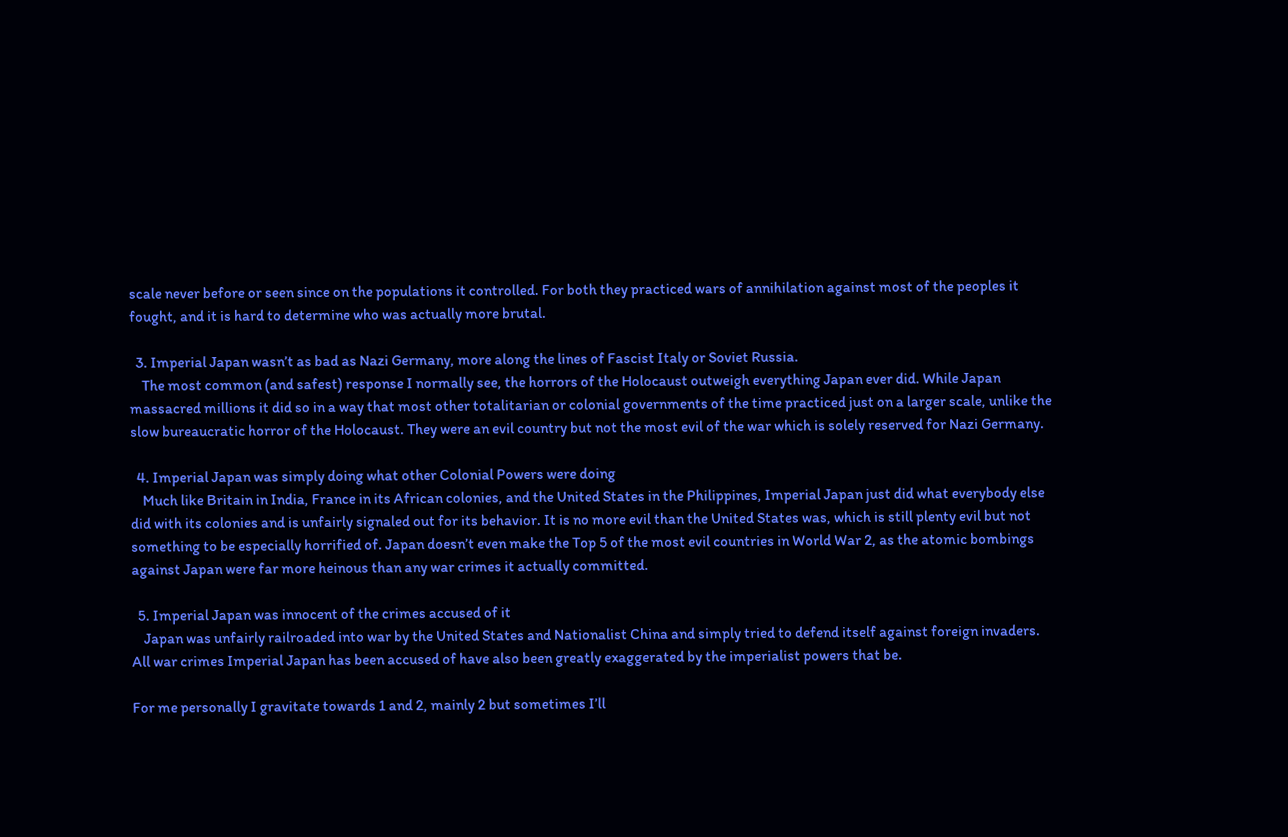scale never before or seen since on the populations it controlled. For both they practiced wars of annihilation against most of the peoples it fought, and it is hard to determine who was actually more brutal.

  3. Imperial Japan wasn’t as bad as Nazi Germany, more along the lines of Fascist Italy or Soviet Russia.
    The most common (and safest) response I normally see, the horrors of the Holocaust outweigh everything Japan ever did. While Japan massacred millions it did so in a way that most other totalitarian or colonial governments of the time practiced just on a larger scale, unlike the slow bureaucratic horror of the Holocaust. They were an evil country but not the most evil of the war which is solely reserved for Nazi Germany.

  4. Imperial Japan was simply doing what other Colonial Powers were doing
    Much like Britain in India, France in its African colonies, and the United States in the Philippines, Imperial Japan just did what everybody else did with its colonies and is unfairly signaled out for its behavior. It is no more evil than the United States was, which is still plenty evil but not something to be especially horrified of. Japan doesn’t even make the Top 5 of the most evil countries in World War 2, as the atomic bombings against Japan were far more heinous than any war crimes it actually committed.

  5. Imperial Japan was innocent of the crimes accused of it
    Japan was unfairly railroaded into war by the United States and Nationalist China and simply tried to defend itself against foreign invaders. All war crimes Imperial Japan has been accused of have also been greatly exaggerated by the imperialist powers that be.

For me personally I gravitate towards 1 and 2, mainly 2 but sometimes I’ll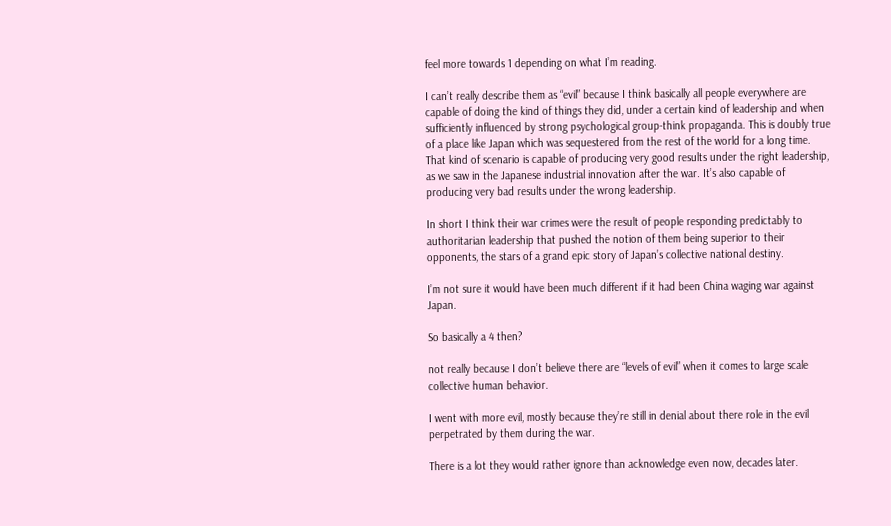feel more towards 1 depending on what I’m reading.

I can’t really describe them as “evil” because I think basically all people everywhere are capable of doing the kind of things they did, under a certain kind of leadership and when sufficiently influenced by strong psychological group-think propaganda. This is doubly true of a place like Japan which was sequestered from the rest of the world for a long time. That kind of scenario is capable of producing very good results under the right leadership, as we saw in the Japanese industrial innovation after the war. It’s also capable of producing very bad results under the wrong leadership.

In short I think their war crimes were the result of people responding predictably to authoritarian leadership that pushed the notion of them being superior to their opponents, the stars of a grand epic story of Japan’s collective national destiny.

I’m not sure it would have been much different if it had been China waging war against Japan.

So basically a 4 then?

not really because I don’t believe there are “levels of evil” when it comes to large scale collective human behavior.

I went with more evil, mostly because they’re still in denial about there role in the evil perpetrated by them during the war.

There is a lot they would rather ignore than acknowledge even now, decades later.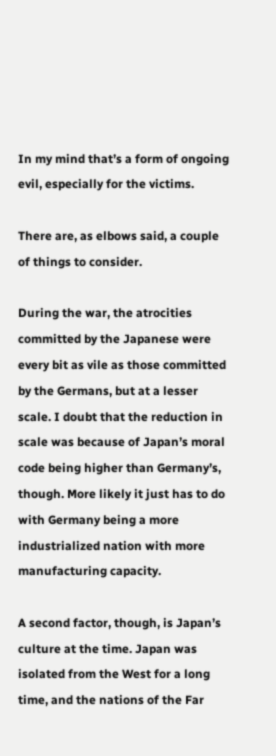In my mind that’s a form of ongoing evil, especially for the victims.

There are, as elbows said, a couple of things to consider.

During the war, the atrocities committed by the Japanese were every bit as vile as those committed by the Germans, but at a lesser scale. I doubt that the reduction in scale was because of Japan’s moral code being higher than Germany’s, though. More likely it just has to do with Germany being a more industrialized nation with more manufacturing capacity.

A second factor, though, is Japan’s culture at the time. Japan was isolated from the West for a long time, and the nations of the Far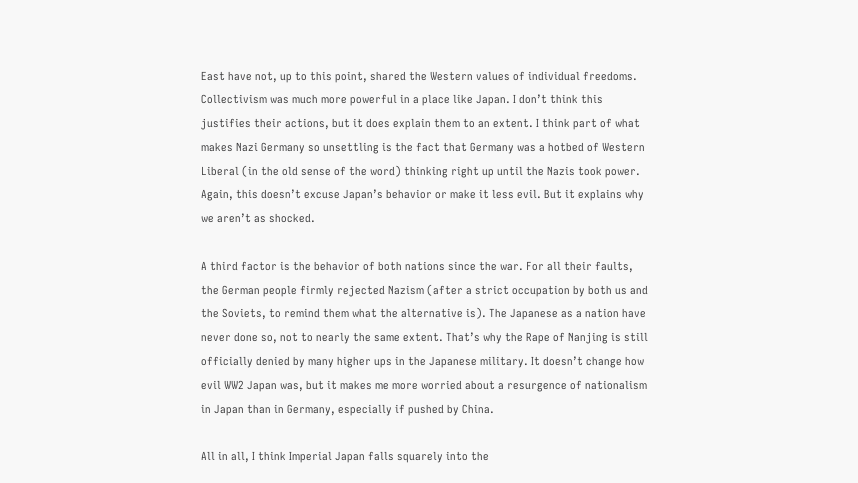East have not, up to this point, shared the Western values of individual freedoms. Collectivism was much more powerful in a place like Japan. I don’t think this justifies their actions, but it does explain them to an extent. I think part of what makes Nazi Germany so unsettling is the fact that Germany was a hotbed of Western Liberal (in the old sense of the word) thinking right up until the Nazis took power. Again, this doesn’t excuse Japan’s behavior or make it less evil. But it explains why we aren’t as shocked.

A third factor is the behavior of both nations since the war. For all their faults, the German people firmly rejected Nazism (after a strict occupation by both us and the Soviets, to remind them what the alternative is). The Japanese as a nation have never done so, not to nearly the same extent. That’s why the Rape of Nanjing is still officially denied by many higher ups in the Japanese military. It doesn’t change how evil WW2 Japan was, but it makes me more worried about a resurgence of nationalism in Japan than in Germany, especially if pushed by China.

All in all, I think Imperial Japan falls squarely into the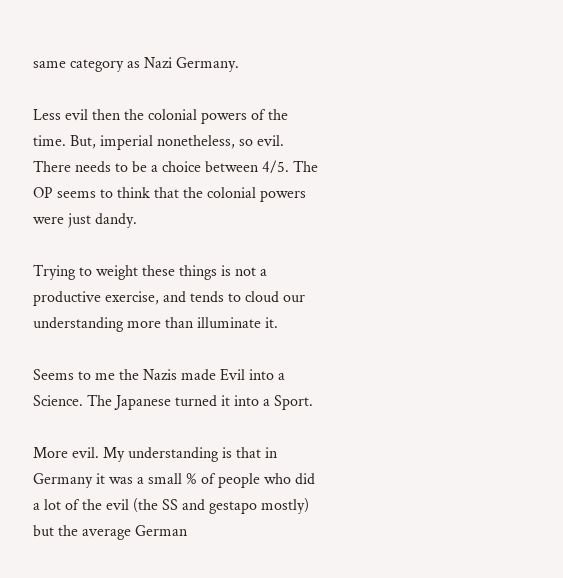same category as Nazi Germany.

Less evil then the colonial powers of the time. But, imperial nonetheless, so evil.
There needs to be a choice between 4/5. The OP seems to think that the colonial powers were just dandy.

Trying to weight these things is not a productive exercise, and tends to cloud our understanding more than illuminate it.

Seems to me the Nazis made Evil into a Science. The Japanese turned it into a Sport.

More evil. My understanding is that in Germany it was a small % of people who did a lot of the evil (the SS and gestapo mostly) but the average German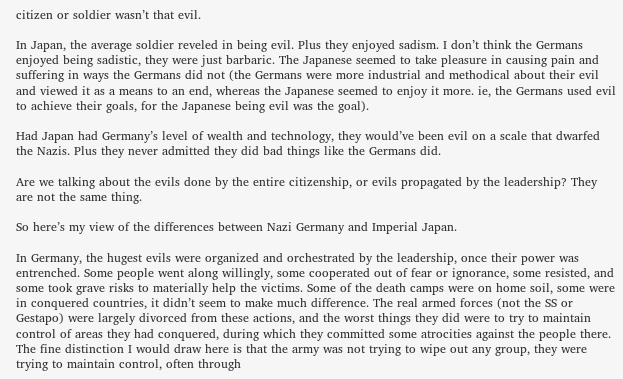citizen or soldier wasn’t that evil.

In Japan, the average soldier reveled in being evil. Plus they enjoyed sadism. I don’t think the Germans enjoyed being sadistic, they were just barbaric. The Japanese seemed to take pleasure in causing pain and suffering in ways the Germans did not (the Germans were more industrial and methodical about their evil and viewed it as a means to an end, whereas the Japanese seemed to enjoy it more. ie, the Germans used evil to achieve their goals, for the Japanese being evil was the goal).

Had Japan had Germany’s level of wealth and technology, they would’ve been evil on a scale that dwarfed the Nazis. Plus they never admitted they did bad things like the Germans did.

Are we talking about the evils done by the entire citizenship, or evils propagated by the leadership? They are not the same thing.

So here’s my view of the differences between Nazi Germany and Imperial Japan.

In Germany, the hugest evils were organized and orchestrated by the leadership, once their power was entrenched. Some people went along willingly, some cooperated out of fear or ignorance, some resisted, and some took grave risks to materially help the victims. Some of the death camps were on home soil, some were in conquered countries, it didn’t seem to make much difference. The real armed forces (not the SS or Gestapo) were largely divorced from these actions, and the worst things they did were to try to maintain control of areas they had conquered, during which they committed some atrocities against the people there. The fine distinction I would draw here is that the army was not trying to wipe out any group, they were trying to maintain control, often through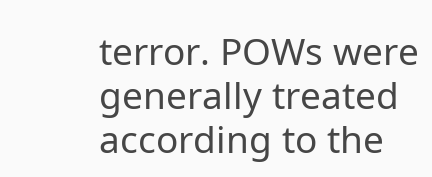terror. POWs were generally treated according to the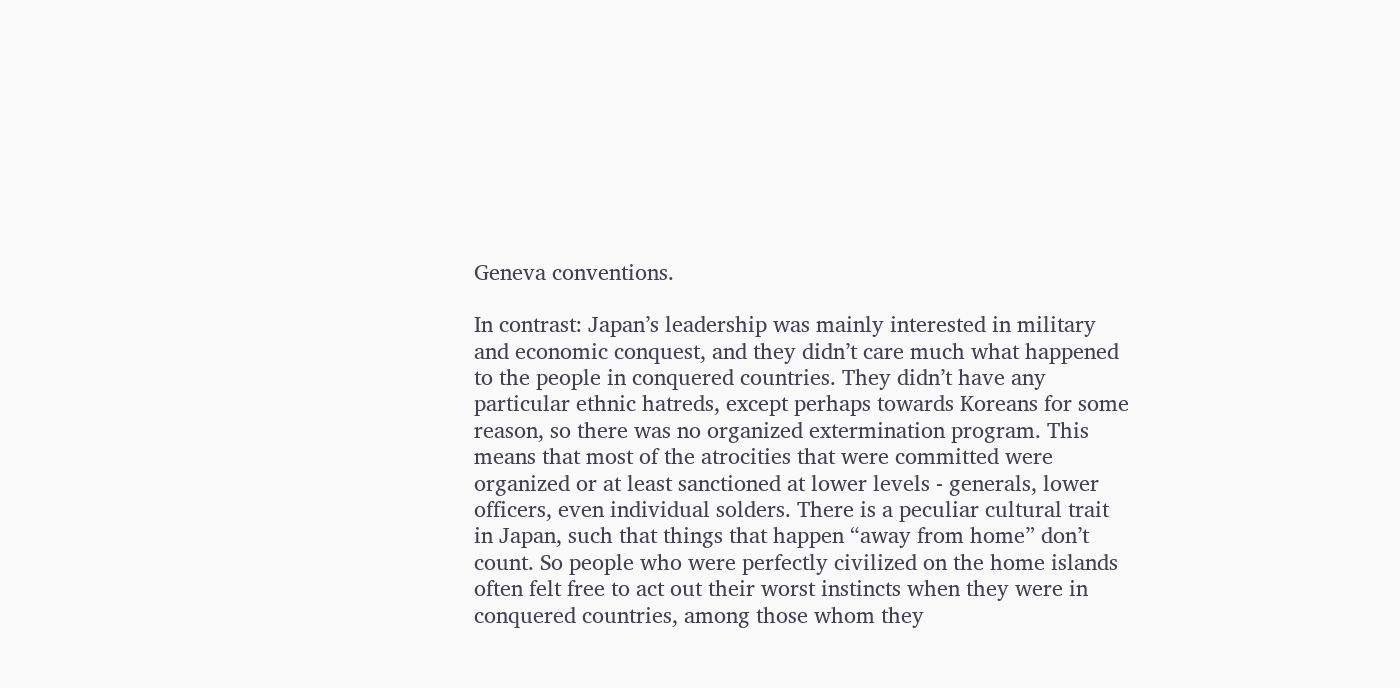Geneva conventions.

In contrast: Japan’s leadership was mainly interested in military and economic conquest, and they didn’t care much what happened to the people in conquered countries. They didn’t have any particular ethnic hatreds, except perhaps towards Koreans for some reason, so there was no organized extermination program. This means that most of the atrocities that were committed were organized or at least sanctioned at lower levels - generals, lower officers, even individual solders. There is a peculiar cultural trait in Japan, such that things that happen “away from home” don’t count. So people who were perfectly civilized on the home islands often felt free to act out their worst instincts when they were in conquered countries, among those whom they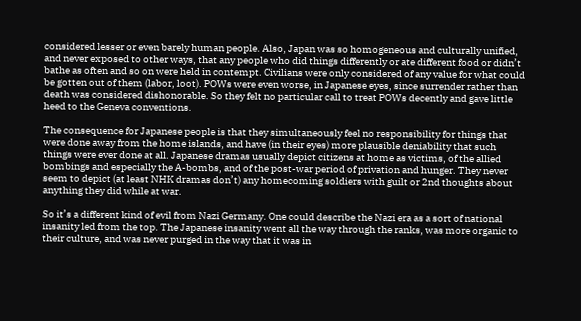considered lesser or even barely human people. Also, Japan was so homogeneous and culturally unified, and never exposed to other ways, that any people who did things differently or ate different food or didn’t bathe as often and so on were held in contempt. Civilians were only considered of any value for what could be gotten out of them (labor, loot). POWs were even worse, in Japanese eyes, since surrender rather than death was considered dishonorable. So they felt no particular call to treat POWs decently and gave little heed to the Geneva conventions.

The consequence for Japanese people is that they simultaneously feel no responsibility for things that were done away from the home islands, and have (in their eyes) more plausible deniability that such things were ever done at all. Japanese dramas usually depict citizens at home as victims, of the allied bombings and especially the A-bombs, and of the post-war period of privation and hunger. They never seem to depict (at least NHK dramas don’t) any homecoming soldiers with guilt or 2nd thoughts about anything they did while at war.

So it’s a different kind of evil from Nazi Germany. One could describe the Nazi era as a sort of national insanity led from the top. The Japanese insanity went all the way through the ranks, was more organic to their culture, and was never purged in the way that it was in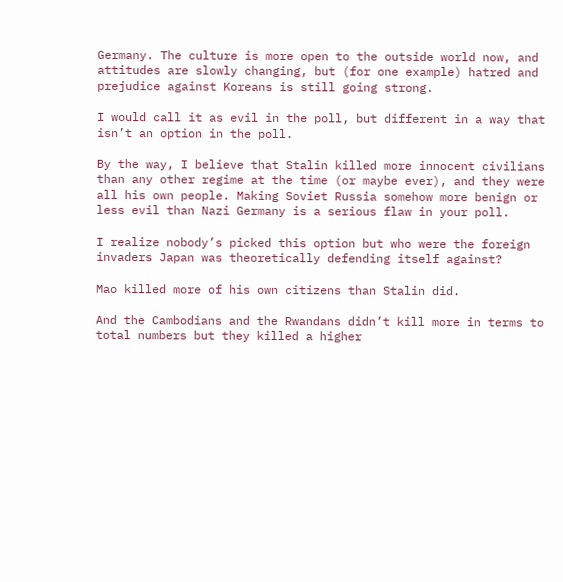Germany. The culture is more open to the outside world now, and attitudes are slowly changing, but (for one example) hatred and prejudice against Koreans is still going strong.

I would call it as evil in the poll, but different in a way that isn’t an option in the poll.

By the way, I believe that Stalin killed more innocent civilians than any other regime at the time (or maybe ever), and they were all his own people. Making Soviet Russia somehow more benign or less evil than Nazi Germany is a serious flaw in your poll.

I realize nobody’s picked this option but who were the foreign invaders Japan was theoretically defending itself against?

Mao killed more of his own citizens than Stalin did.

And the Cambodians and the Rwandans didn’t kill more in terms to total numbers but they killed a higher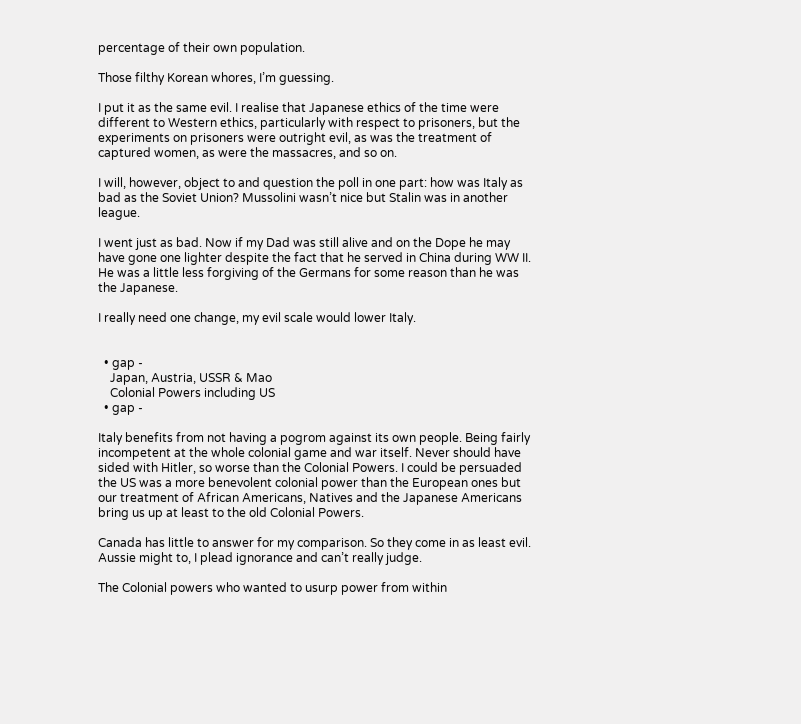percentage of their own population.

Those filthy Korean whores, I’m guessing.

I put it as the same evil. I realise that Japanese ethics of the time were different to Western ethics, particularly with respect to prisoners, but the experiments on prisoners were outright evil, as was the treatment of captured women, as were the massacres, and so on.

I will, however, object to and question the poll in one part: how was Italy as bad as the Soviet Union? Mussolini wasn’t nice but Stalin was in another league.

I went just as bad. Now if my Dad was still alive and on the Dope he may have gone one lighter despite the fact that he served in China during WW II. He was a little less forgiving of the Germans for some reason than he was the Japanese.

I really need one change, my evil scale would lower Italy.


  • gap -
    Japan, Austria, USSR & Mao
    Colonial Powers including US
  • gap -

Italy benefits from not having a pogrom against its own people. Being fairly incompetent at the whole colonial game and war itself. Never should have sided with Hitler, so worse than the Colonial Powers. I could be persuaded the US was a more benevolent colonial power than the European ones but our treatment of African Americans, Natives and the Japanese Americans bring us up at least to the old Colonial Powers.

Canada has little to answer for my comparison. So they come in as least evil. Aussie might to, I plead ignorance and can’t really judge.

The Colonial powers who wanted to usurp power from within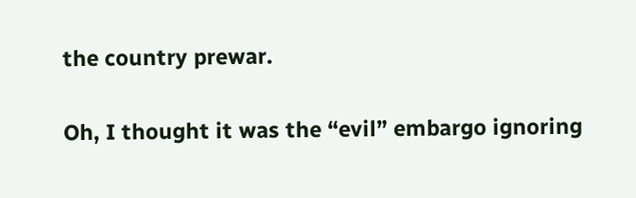the country prewar.

Oh, I thought it was the “evil” embargo ignoring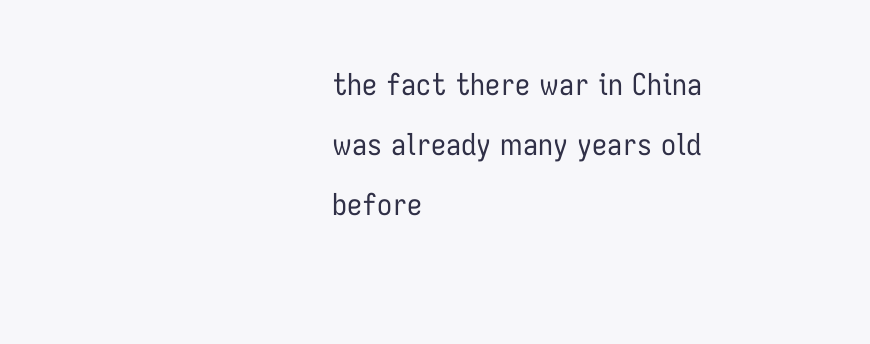the fact there war in China was already many years old before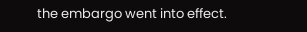the embargo went into effect.